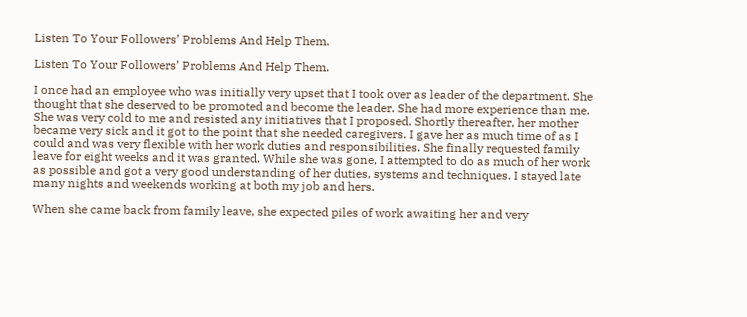Listen To Your Followers’ Problems And Help Them.

Listen To Your Followers’ Problems And Help Them.

I once had an employee who was initially very upset that I took over as leader of the department. She thought that she deserved to be promoted and become the leader. She had more experience than me. She was very cold to me and resisted any initiatives that I proposed. Shortly thereafter, her mother became very sick and it got to the point that she needed caregivers. I gave her as much time of as I could and was very flexible with her work duties and responsibilities. She finally requested family leave for eight weeks and it was granted. While she was gone, I attempted to do as much of her work as possible and got a very good understanding of her duties, systems and techniques. I stayed late many nights and weekends working at both my job and hers.

When she came back from family leave, she expected piles of work awaiting her and very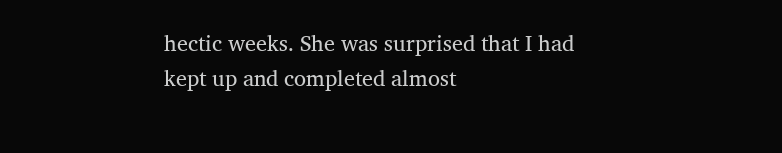hectic weeks. She was surprised that I had kept up and completed almost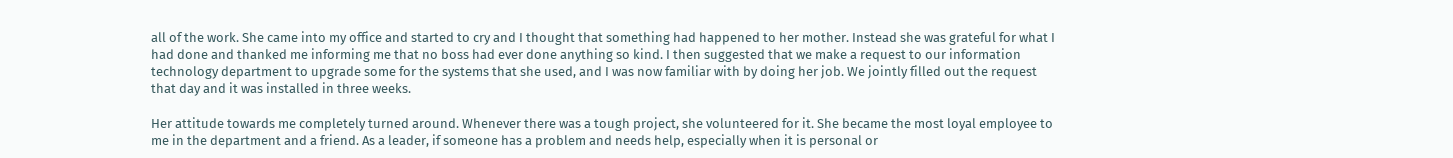all of the work. She came into my office and started to cry and I thought that something had happened to her mother. Instead she was grateful for what I had done and thanked me informing me that no boss had ever done anything so kind. I then suggested that we make a request to our information technology department to upgrade some for the systems that she used, and I was now familiar with by doing her job. We jointly filled out the request that day and it was installed in three weeks.

Her attitude towards me completely turned around. Whenever there was a tough project, she volunteered for it. She became the most loyal employee to me in the department and a friend. As a leader, if someone has a problem and needs help, especially when it is personal or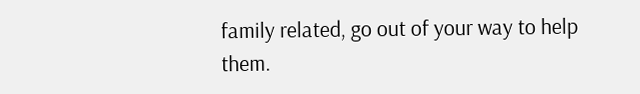family related, go out of your way to help them.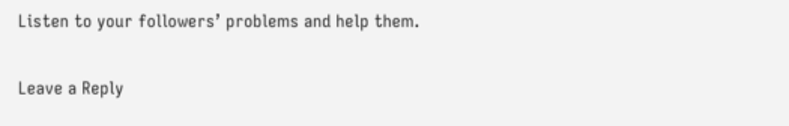Listen to your followers’ problems and help them.

Leave a Reply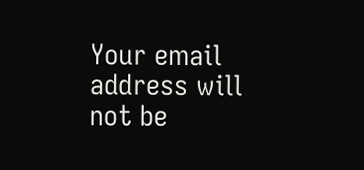Your email address will not be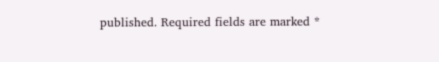published. Required fields are marked *